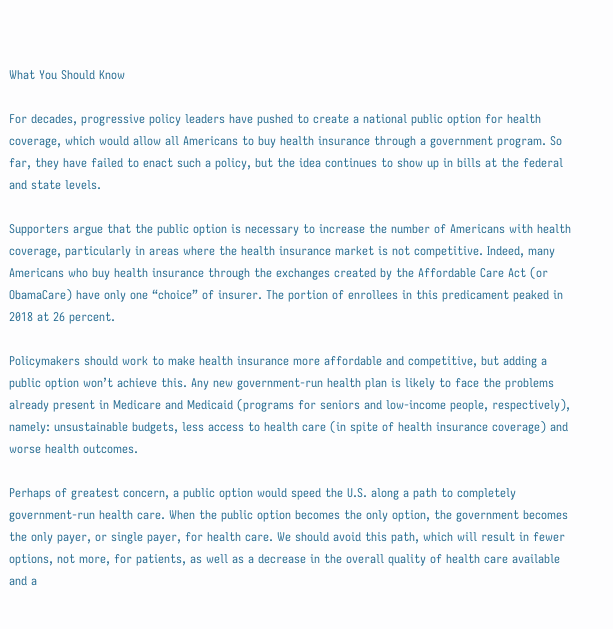What You Should Know

For decades, progressive policy leaders have pushed to create a national public option for health coverage, which would allow all Americans to buy health insurance through a government program. So far, they have failed to enact such a policy, but the idea continues to show up in bills at the federal and state levels.

Supporters argue that the public option is necessary to increase the number of Americans with health coverage, particularly in areas where the health insurance market is not competitive. Indeed, many Americans who buy health insurance through the exchanges created by the Affordable Care Act (or ObamaCare) have only one “choice” of insurer. The portion of enrollees in this predicament peaked in 2018 at 26 percent.

Policymakers should work to make health insurance more affordable and competitive, but adding a public option won’t achieve this. Any new government-run health plan is likely to face the problems already present in Medicare and Medicaid (programs for seniors and low-income people, respectively), namely: unsustainable budgets, less access to health care (in spite of health insurance coverage) and worse health outcomes.

Perhaps of greatest concern, a public option would speed the U.S. along a path to completely government-run health care. When the public option becomes the only option, the government becomes the only payer, or single payer, for health care. We should avoid this path, which will result in fewer options, not more, for patients, as well as a decrease in the overall quality of health care available and a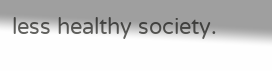less healthy society.